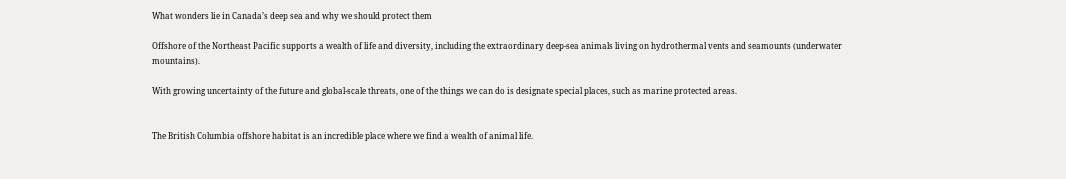What wonders lie in Canada’s deep sea and why we should protect them

Offshore of the Northeast Pacific supports a wealth of life and diversity, including the extraordinary deep-sea animals living on hydrothermal vents and seamounts (underwater mountains).

With growing uncertainty of the future and global-scale threats, one of the things we can do is designate special places, such as marine protected areas.


The British Columbia offshore habitat is an incredible place where we find a wealth of animal life.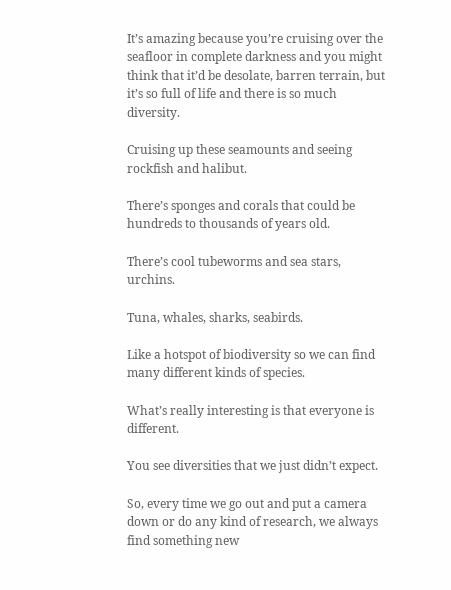It’s amazing because you’re cruising over the seafloor in complete darkness and you might think that it’d be desolate, barren terrain, but it’s so full of life and there is so much diversity.

Cruising up these seamounts and seeing rockfish and halibut.

There’s sponges and corals that could be hundreds to thousands of years old.

There’s cool tubeworms and sea stars, urchins.

Tuna, whales, sharks, seabirds.

Like a hotspot of biodiversity so we can find many different kinds of species.

What’s really interesting is that everyone is different.

You see diversities that we just didn’t expect.

So, every time we go out and put a camera down or do any kind of research, we always find something new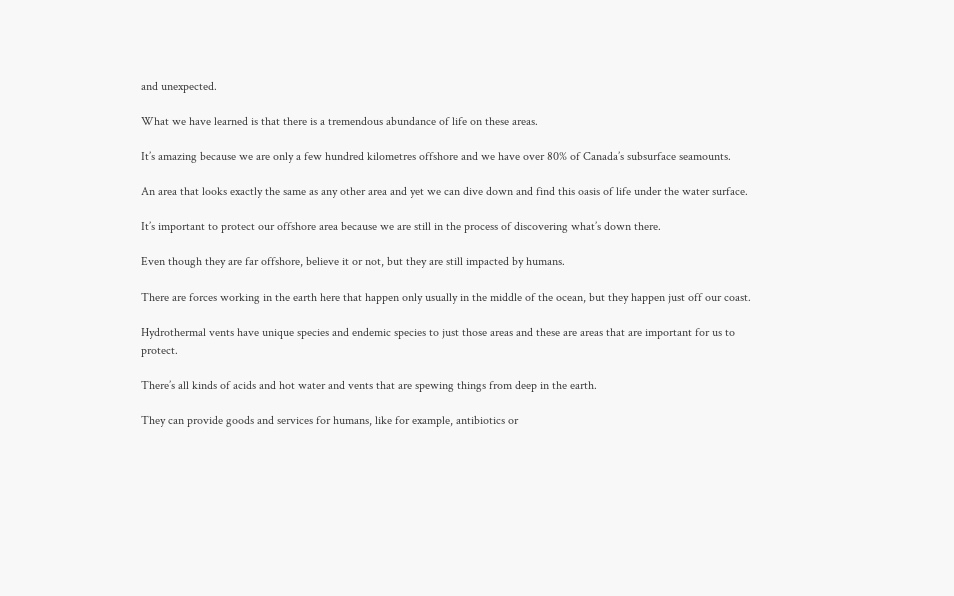and unexpected.

What we have learned is that there is a tremendous abundance of life on these areas.

It’s amazing because we are only a few hundred kilometres offshore and we have over 80% of Canada’s subsurface seamounts.

An area that looks exactly the same as any other area and yet we can dive down and find this oasis of life under the water surface.

It’s important to protect our offshore area because we are still in the process of discovering what’s down there.

Even though they are far offshore, believe it or not, but they are still impacted by humans.

There are forces working in the earth here that happen only usually in the middle of the ocean, but they happen just off our coast.

Hydrothermal vents have unique species and endemic species to just those areas and these are areas that are important for us to protect.

There’s all kinds of acids and hot water and vents that are spewing things from deep in the earth.

They can provide goods and services for humans, like for example, antibiotics or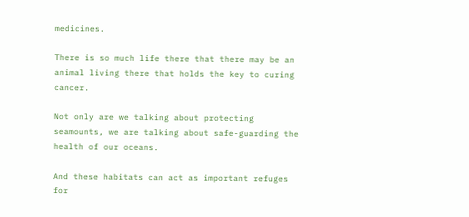medicines.

There is so much life there that there may be an animal living there that holds the key to curing cancer.

Not only are we talking about protecting seamounts, we are talking about safe-guarding the health of our oceans.

And these habitats can act as important refuges for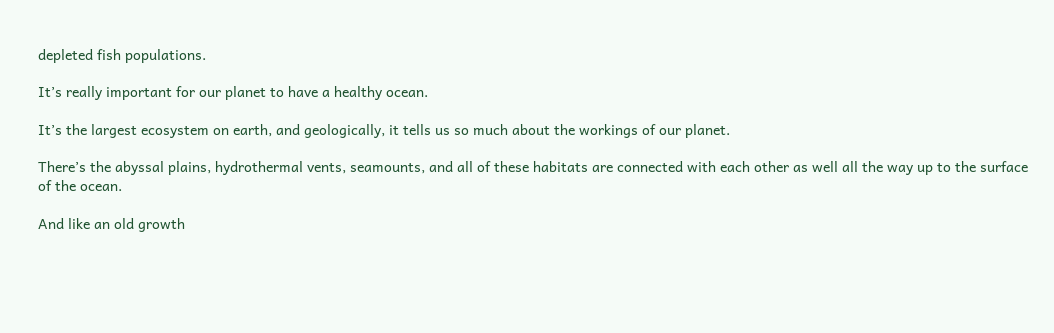depleted fish populations.

It’s really important for our planet to have a healthy ocean.

It’s the largest ecosystem on earth, and geologically, it tells us so much about the workings of our planet.

There’s the abyssal plains, hydrothermal vents, seamounts, and all of these habitats are connected with each other as well all the way up to the surface of the ocean.

And like an old growth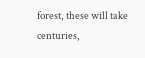forest, these will take centuries,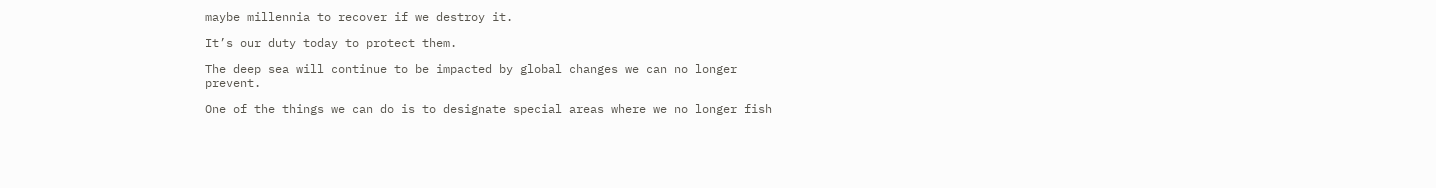maybe millennia to recover if we destroy it.

It’s our duty today to protect them.

The deep sea will continue to be impacted by global changes we can no longer prevent.

One of the things we can do is to designate special areas where we no longer fish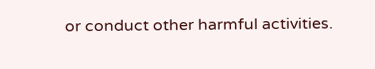or conduct other harmful activities.